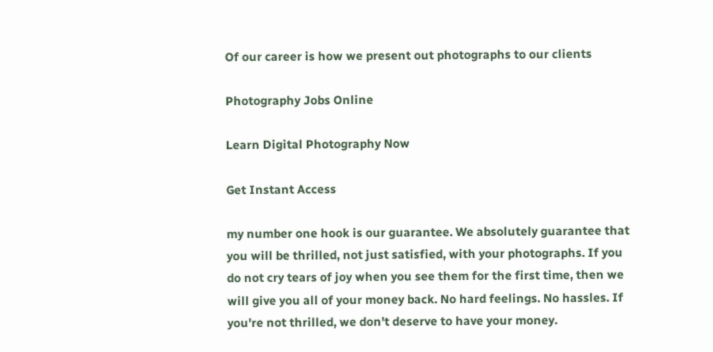Of our career is how we present out photographs to our clients

Photography Jobs Online

Learn Digital Photography Now

Get Instant Access

my number one hook is our guarantee. We absolutely guarantee that you will be thrilled, not just satisfied, with your photographs. If you do not cry tears of joy when you see them for the first time, then we will give you all of your money back. No hard feelings. No hassles. If you're not thrilled, we don't deserve to have your money.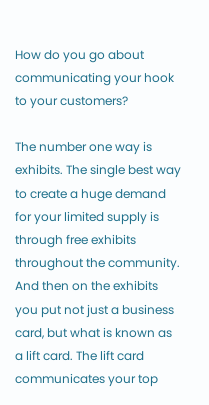How do you go about communicating your hook to your customers?

The number one way is exhibits. The single best way to create a huge demand for your limited supply is through free exhibits throughout the community. And then on the exhibits you put not just a business card, but what is known as a lift card. The lift card communicates your top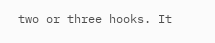two or three hooks. It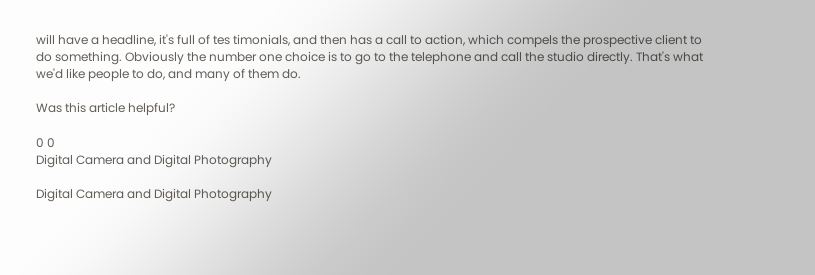will have a headline, it's full of tes timonials, and then has a call to action, which compels the prospective client to do something. Obviously the number one choice is to go to the telephone and call the studio directly. That's what we'd like people to do, and many of them do.

Was this article helpful?

0 0
Digital Camera and Digital Photography

Digital Camera and Digital Photography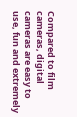Compared to film cameras, digital cameras are easy to use, fun and extremely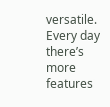versatile. Every day there’s more features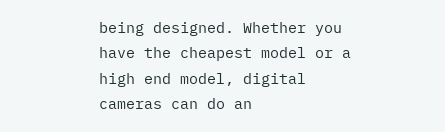being designed. Whether you have the cheapest model or a high end model, digital cameras can do an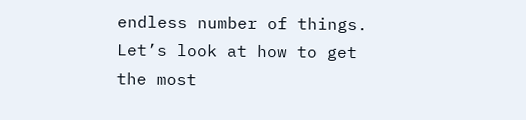endless number of things. Let’s look at how to get the most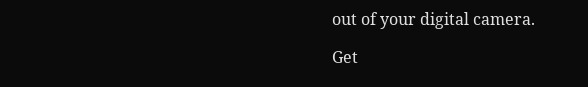out of your digital camera.

Get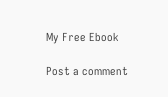My Free Ebook

Post a comment